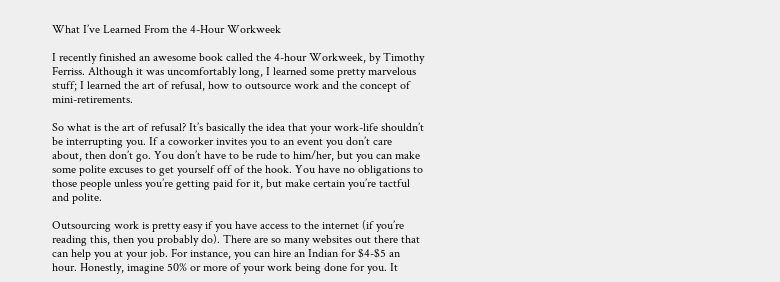What I’ve Learned From the 4-Hour Workweek

I recently finished an awesome book called the 4-hour Workweek, by Timothy Ferriss. Although it was uncomfortably long, I learned some pretty marvelous stuff; I learned the art of refusal, how to outsource work and the concept of mini-retirements.

So what is the art of refusal? It’s basically the idea that your work-life shouldn’t be interrupting you. If a coworker invites you to an event you don’t care about, then don’t go. You don’t have to be rude to him/her, but you can make some polite excuses to get yourself off of the hook. You have no obligations to those people unless you’re getting paid for it, but make certain you’re tactful and polite.

Outsourcing work is pretty easy if you have access to the internet (if you’re reading this, then you probably do). There are so many websites out there that can help you at your job. For instance, you can hire an Indian for $4-$5 an hour. Honestly, imagine 50% or more of your work being done for you. It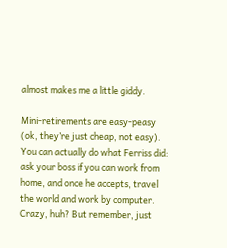almost makes me a little giddy.

Mini-retirements are easy-peasy (ok, they’re just cheap, not easy). You can actually do what Ferriss did: ask your boss if you can work from home, and once he accepts, travel the world and work by computer. Crazy, huh? But remember, just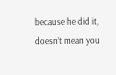because he did it, doesn’t mean you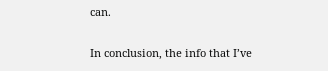can.

In conclusion, the info that I’ve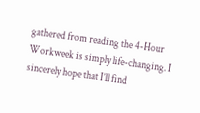gathered from reading the 4-Hour Workweek is simply life-changing. I sincerely hope that I’ll find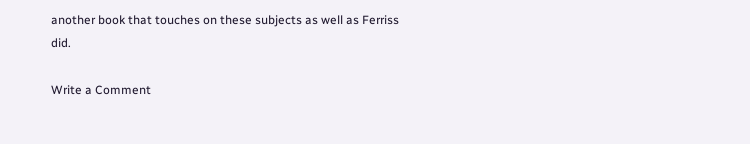another book that touches on these subjects as well as Ferriss did.

Write a Comment